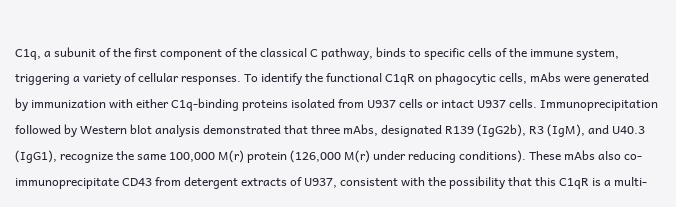C1q, a subunit of the first component of the classical C pathway, binds to specific cells of the immune system, triggering a variety of cellular responses. To identify the functional C1qR on phagocytic cells, mAbs were generated by immunization with either C1q-binding proteins isolated from U937 cells or intact U937 cells. Immunoprecipitation followed by Western blot analysis demonstrated that three mAbs, designated R139 (IgG2b), R3 (IgM), and U40.3 (IgG1), recognize the same 100,000 M(r) protein (126,000 M(r) under reducing conditions). These mAbs also co-immunoprecipitate CD43 from detergent extracts of U937, consistent with the possibility that this C1qR is a multi-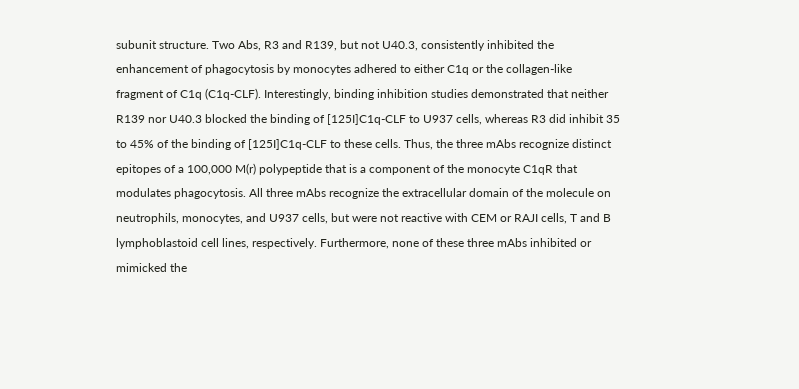subunit structure. Two Abs, R3 and R139, but not U40.3, consistently inhibited the enhancement of phagocytosis by monocytes adhered to either C1q or the collagen-like fragment of C1q (C1q-CLF). Interestingly, binding inhibition studies demonstrated that neither R139 nor U40.3 blocked the binding of [125I]C1q-CLF to U937 cells, whereas R3 did inhibit 35 to 45% of the binding of [125I]C1q-CLF to these cells. Thus, the three mAbs recognize distinct epitopes of a 100,000 M(r) polypeptide that is a component of the monocyte C1qR that modulates phagocytosis. All three mAbs recognize the extracellular domain of the molecule on neutrophils, monocytes, and U937 cells, but were not reactive with CEM or RAJI cells, T and B lymphoblastoid cell lines, respectively. Furthermore, none of these three mAbs inhibited or mimicked the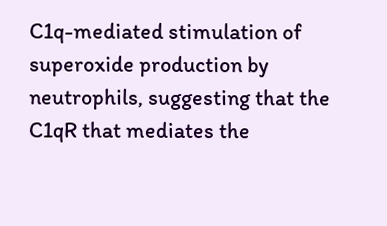C1q-mediated stimulation of superoxide production by neutrophils, suggesting that the C1qR that mediates the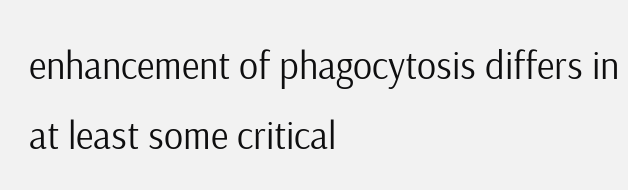enhancement of phagocytosis differs in at least some critical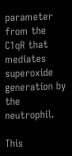parameter from the C1qR that mediates superoxide generation by the neutrophil.

This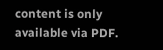content is only available via PDF.